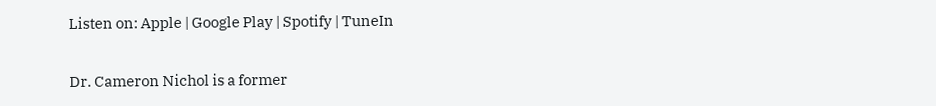Listen on: Apple | Google Play | Spotify | TuneIn

Dr. Cameron Nichol is a former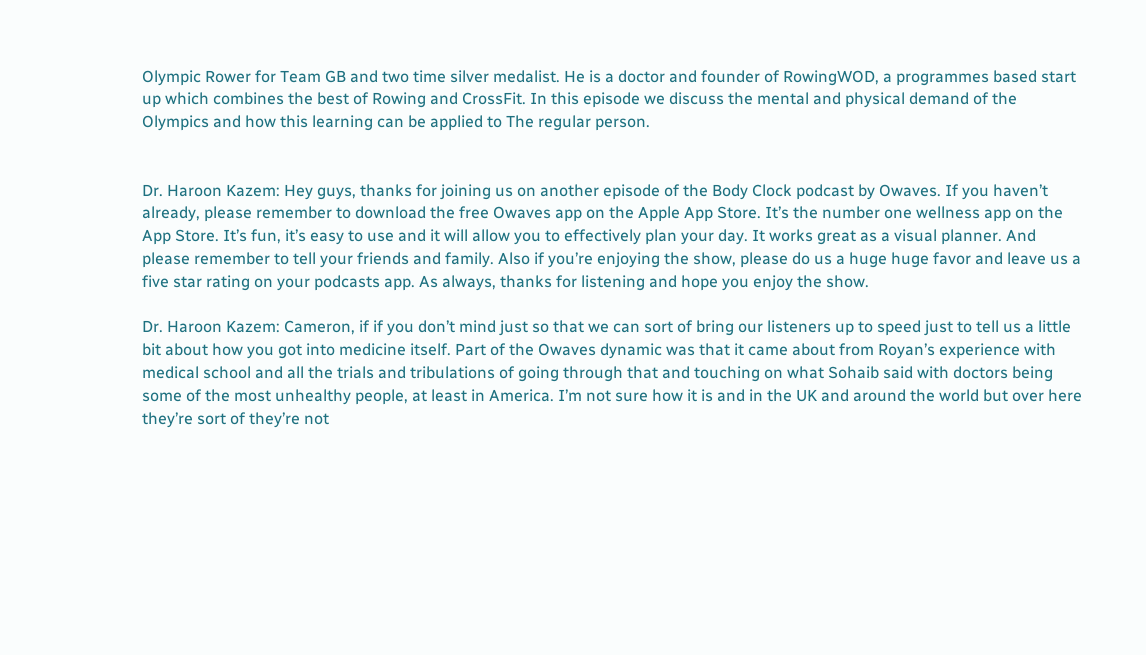Olympic Rower for Team GB and two time silver medalist. He is a doctor and founder of RowingWOD, a programmes based start up which combines the best of Rowing and CrossFit. In this episode we discuss the mental and physical demand of the Olympics and how this learning can be applied to The regular person.


Dr. Haroon Kazem: Hey guys, thanks for joining us on another episode of the Body Clock podcast by Owaves. If you haven’t already, please remember to download the free Owaves app on the Apple App Store. It’s the number one wellness app on the App Store. It’s fun, it’s easy to use and it will allow you to effectively plan your day. It works great as a visual planner. And please remember to tell your friends and family. Also if you’re enjoying the show, please do us a huge huge favor and leave us a five star rating on your podcasts app. As always, thanks for listening and hope you enjoy the show.

Dr. Haroon Kazem: Cameron, if if you don’t mind just so that we can sort of bring our listeners up to speed just to tell us a little bit about how you got into medicine itself. Part of the Owaves dynamic was that it came about from Royan’s experience with medical school and all the trials and tribulations of going through that and touching on what Sohaib said with doctors being some of the most unhealthy people, at least in America. I’m not sure how it is and in the UK and around the world but over here they’re sort of they’re not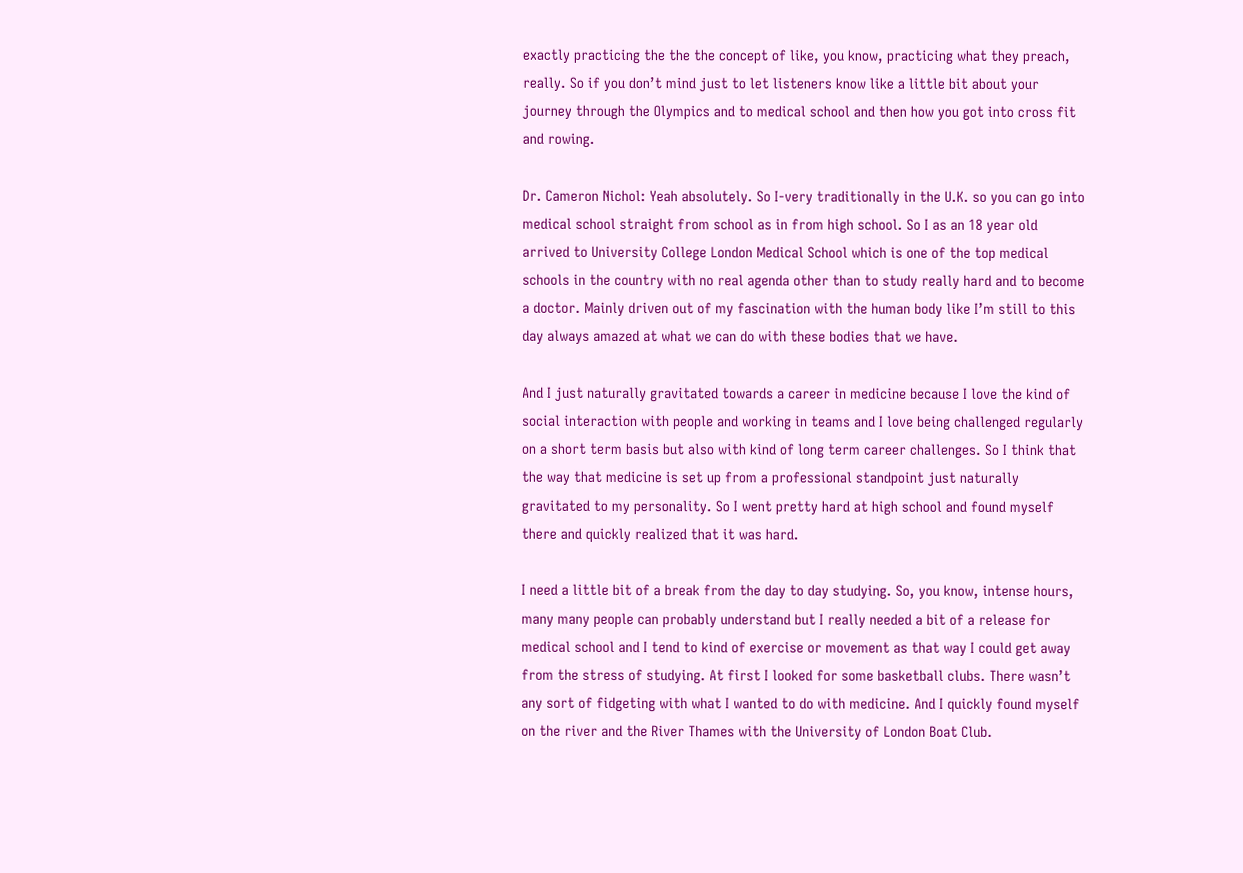exactly practicing the the the concept of like, you know, practicing what they preach, really. So if you don’t mind just to let listeners know like a little bit about your journey through the Olympics and to medical school and then how you got into cross fit and rowing.

Dr. Cameron Nichol: Yeah absolutely. So I-very traditionally in the U.K. so you can go into medical school straight from school as in from high school. So I as an 18 year old arrived to University College London Medical School which is one of the top medical schools in the country with no real agenda other than to study really hard and to become a doctor. Mainly driven out of my fascination with the human body like I’m still to this day always amazed at what we can do with these bodies that we have.

And I just naturally gravitated towards a career in medicine because I love the kind of social interaction with people and working in teams and I love being challenged regularly on a short term basis but also with kind of long term career challenges. So I think that the way that medicine is set up from a professional standpoint just naturally gravitated to my personality. So I went pretty hard at high school and found myself there and quickly realized that it was hard.

I need a little bit of a break from the day to day studying. So, you know, intense hours, many many people can probably understand but I really needed a bit of a release for medical school and I tend to kind of exercise or movement as that way I could get away from the stress of studying. At first I looked for some basketball clubs. There wasn’t any sort of fidgeting with what I wanted to do with medicine. And I quickly found myself on the river and the River Thames with the University of London Boat Club.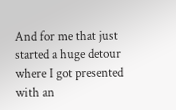And for me that just started a huge detour where I got presented with an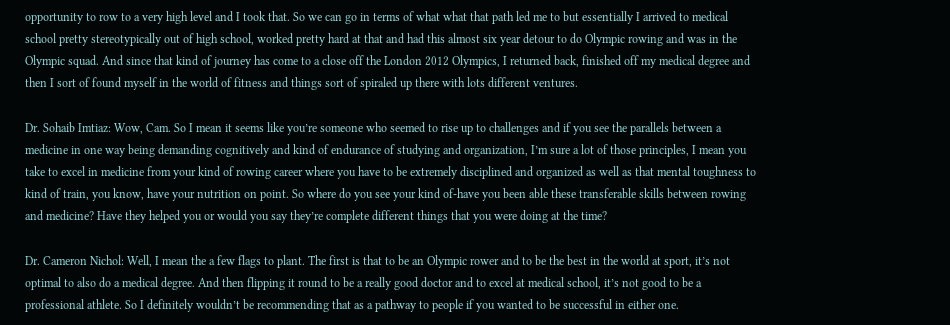opportunity to row to a very high level and I took that. So we can go in terms of what what that path led me to but essentially I arrived to medical school pretty stereotypically out of high school, worked pretty hard at that and had this almost six year detour to do Olympic rowing and was in the Olympic squad. And since that kind of journey has come to a close off the London 2012 Olympics, I returned back, finished off my medical degree and then I sort of found myself in the world of fitness and things sort of spiraled up there with lots different ventures.

Dr. Sohaib Imtiaz: Wow, Cam. So I mean it seems like you’re someone who seemed to rise up to challenges and if you see the parallels between a medicine in one way being demanding cognitively and kind of endurance of studying and organization, I’m sure a lot of those principles, I mean you take to excel in medicine from your kind of rowing career where you have to be extremely disciplined and organized as well as that mental toughness to kind of train, you know, have your nutrition on point. So where do you see your kind of-have you been able these transferable skills between rowing and medicine? Have they helped you or would you say they’re complete different things that you were doing at the time?

Dr. Cameron Nichol: Well, I mean the a few flags to plant. The first is that to be an Olympic rower and to be the best in the world at sport, it’s not optimal to also do a medical degree. And then flipping it round to be a really good doctor and to excel at medical school, it’s not good to be a professional athlete. So I definitely wouldn’t be recommending that as a pathway to people if you wanted to be successful in either one.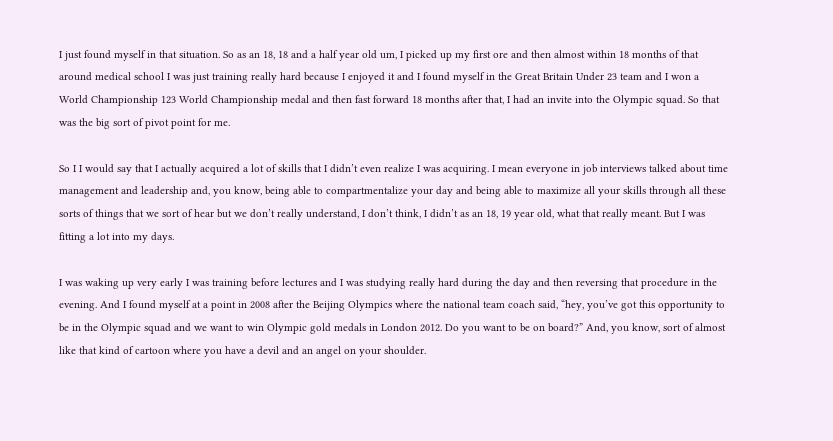I just found myself in that situation. So as an 18, 18 and a half year old um, I picked up my first ore and then almost within 18 months of that around medical school I was just training really hard because I enjoyed it and I found myself in the Great Britain Under 23 team and I won a World Championship 123 World Championship medal and then fast forward 18 months after that, I had an invite into the Olympic squad. So that was the big sort of pivot point for me.

So I I would say that I actually acquired a lot of skills that I didn’t even realize I was acquiring. I mean everyone in job interviews talked about time management and leadership and, you know, being able to compartmentalize your day and being able to maximize all your skills through all these sorts of things that we sort of hear but we don’t really understand, I don’t think, I didn’t as an 18, 19 year old, what that really meant. But I was fitting a lot into my days.

I was waking up very early I was training before lectures and I was studying really hard during the day and then reversing that procedure in the evening. And I found myself at a point in 2008 after the Beijing Olympics where the national team coach said, “hey, you’ve got this opportunity to be in the Olympic squad and we want to win Olympic gold medals in London 2012. Do you want to be on board?” And, you know, sort of almost like that kind of cartoon where you have a devil and an angel on your shoulder.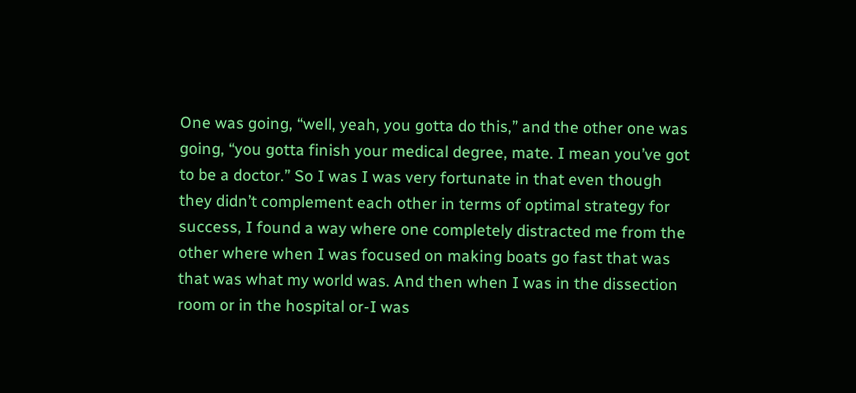One was going, “well, yeah, you gotta do this,” and the other one was going, “you gotta finish your medical degree, mate. I mean you’ve got to be a doctor.” So I was I was very fortunate in that even though they didn’t complement each other in terms of optimal strategy for success, I found a way where one completely distracted me from the other where when I was focused on making boats go fast that was that was what my world was. And then when I was in the dissection room or in the hospital or-I was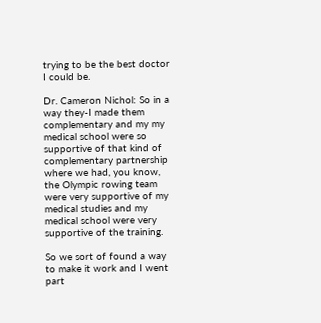trying to be the best doctor I could be.

Dr. Cameron Nichol: So in a way they-I made them complementary and my my medical school were so supportive of that kind of complementary partnership where we had, you know, the Olympic rowing team were very supportive of my medical studies and my medical school were very supportive of the training.

So we sort of found a way to make it work and I went part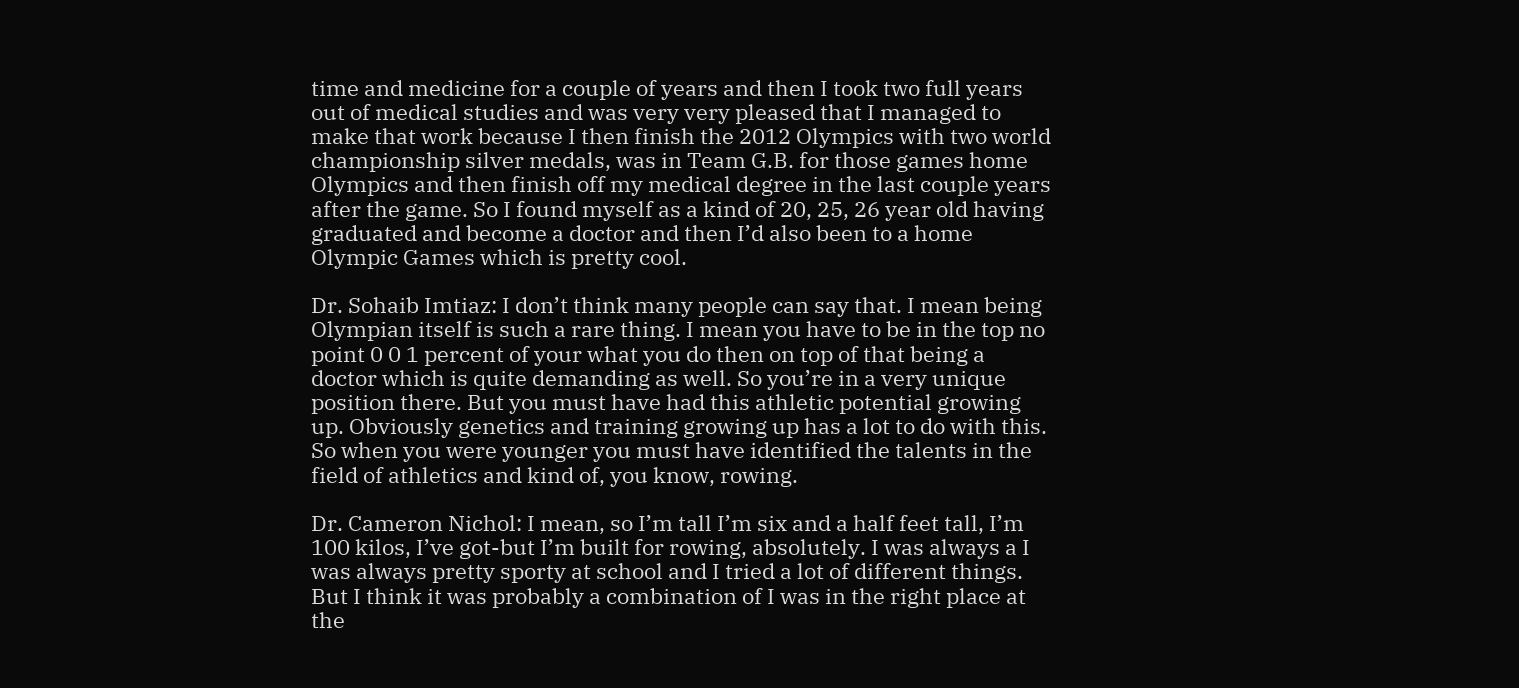time and medicine for a couple of years and then I took two full years out of medical studies and was very very pleased that I managed to make that work because I then finish the 2012 Olympics with two world championship silver medals, was in Team G.B. for those games home Olympics and then finish off my medical degree in the last couple years after the game. So I found myself as a kind of 20, 25, 26 year old having graduated and become a doctor and then I’d also been to a home Olympic Games which is pretty cool.

Dr. Sohaib Imtiaz: I don’t think many people can say that. I mean being Olympian itself is such a rare thing. I mean you have to be in the top no point 0 0 1 percent of your what you do then on top of that being a doctor which is quite demanding as well. So you’re in a very unique position there. But you must have had this athletic potential growing up. Obviously genetics and training growing up has a lot to do with this. So when you were younger you must have identified the talents in the field of athletics and kind of, you know, rowing.

Dr. Cameron Nichol: I mean, so I’m tall I’m six and a half feet tall, I’m 100 kilos, I’ve got-but I’m built for rowing, absolutely. I was always a I was always pretty sporty at school and I tried a lot of different things. But I think it was probably a combination of I was in the right place at the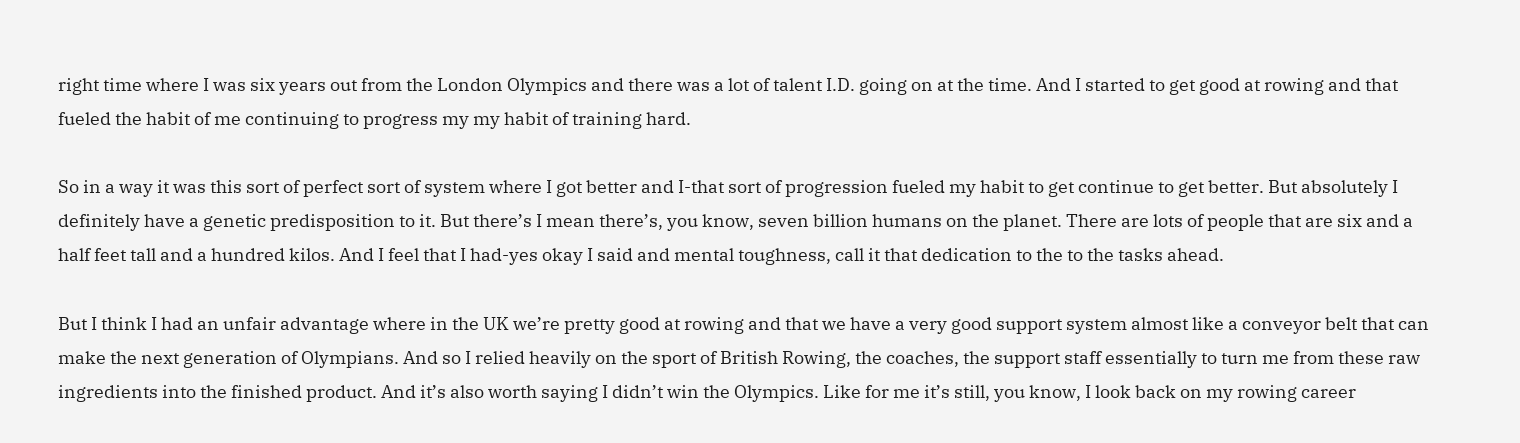right time where I was six years out from the London Olympics and there was a lot of talent I.D. going on at the time. And I started to get good at rowing and that fueled the habit of me continuing to progress my my habit of training hard.

So in a way it was this sort of perfect sort of system where I got better and I-that sort of progression fueled my habit to get continue to get better. But absolutely I definitely have a genetic predisposition to it. But there’s I mean there’s, you know, seven billion humans on the planet. There are lots of people that are six and a half feet tall and a hundred kilos. And I feel that I had-yes okay I said and mental toughness, call it that dedication to the to the tasks ahead.

But I think I had an unfair advantage where in the UK we’re pretty good at rowing and that we have a very good support system almost like a conveyor belt that can make the next generation of Olympians. And so I relied heavily on the sport of British Rowing, the coaches, the support staff essentially to turn me from these raw ingredients into the finished product. And it’s also worth saying I didn’t win the Olympics. Like for me it’s still, you know, I look back on my rowing career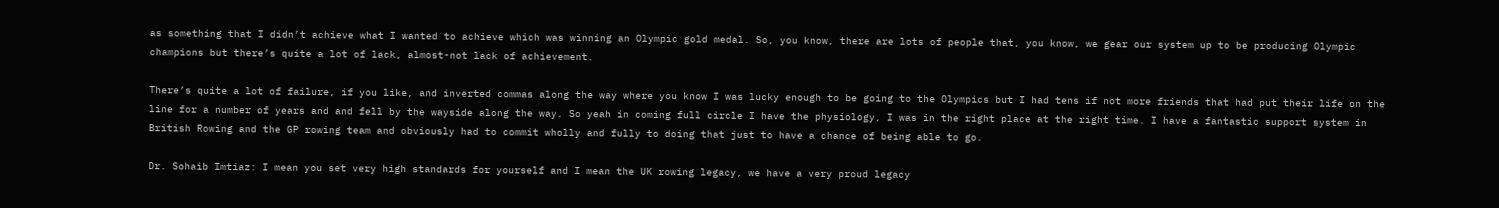as something that I didn’t achieve what I wanted to achieve which was winning an Olympic gold medal. So, you know, there are lots of people that, you know, we gear our system up to be producing Olympic champions but there’s quite a lot of lack, almost-not lack of achievement.

There’s quite a lot of failure, if you like, and inverted commas along the way where you know I was lucky enough to be going to the Olympics but I had tens if not more friends that had put their life on the line for a number of years and and fell by the wayside along the way. So yeah in coming full circle I have the physiology, I was in the right place at the right time. I have a fantastic support system in British Rowing and the GP rowing team and obviously had to commit wholly and fully to doing that just to have a chance of being able to go.

Dr. Sohaib Imtiaz: I mean you set very high standards for yourself and I mean the UK rowing legacy, we have a very proud legacy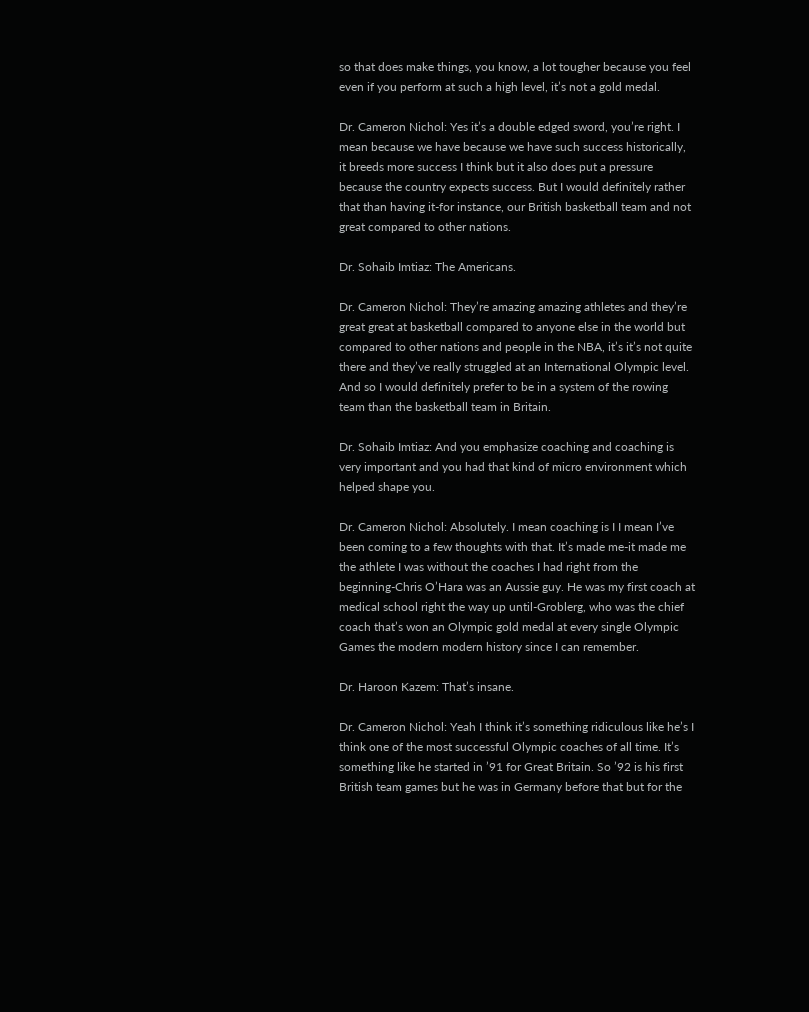so that does make things, you know, a lot tougher because you feel even if you perform at such a high level, it’s not a gold medal.

Dr. Cameron Nichol: Yes it’s a double edged sword, you’re right. I mean because we have because we have such success historically, it breeds more success I think but it also does put a pressure because the country expects success. But I would definitely rather that than having it-for instance, our British basketball team and not great compared to other nations.

Dr. Sohaib Imtiaz: The Americans.

Dr. Cameron Nichol: They’re amazing amazing athletes and they’re great great at basketball compared to anyone else in the world but compared to other nations and people in the NBA, it’s it’s not quite there and they’ve really struggled at an International Olympic level. And so I would definitely prefer to be in a system of the rowing team than the basketball team in Britain.

Dr. Sohaib Imtiaz: And you emphasize coaching and coaching is very important and you had that kind of micro environment which helped shape you.

Dr. Cameron Nichol: Absolutely. I mean coaching is I I mean I’ve been coming to a few thoughts with that. It’s made me-it made me the athlete I was without the coaches I had right from the beginning-Chris O’Hara was an Aussie guy. He was my first coach at medical school right the way up until-Groblerg, who was the chief coach that’s won an Olympic gold medal at every single Olympic Games the modern modern history since I can remember.

Dr. Haroon Kazem: That’s insane.

Dr. Cameron Nichol: Yeah I think it’s something ridiculous like he’s I think one of the most successful Olympic coaches of all time. It’s something like he started in ’91 for Great Britain. So ’92 is his first British team games but he was in Germany before that but for the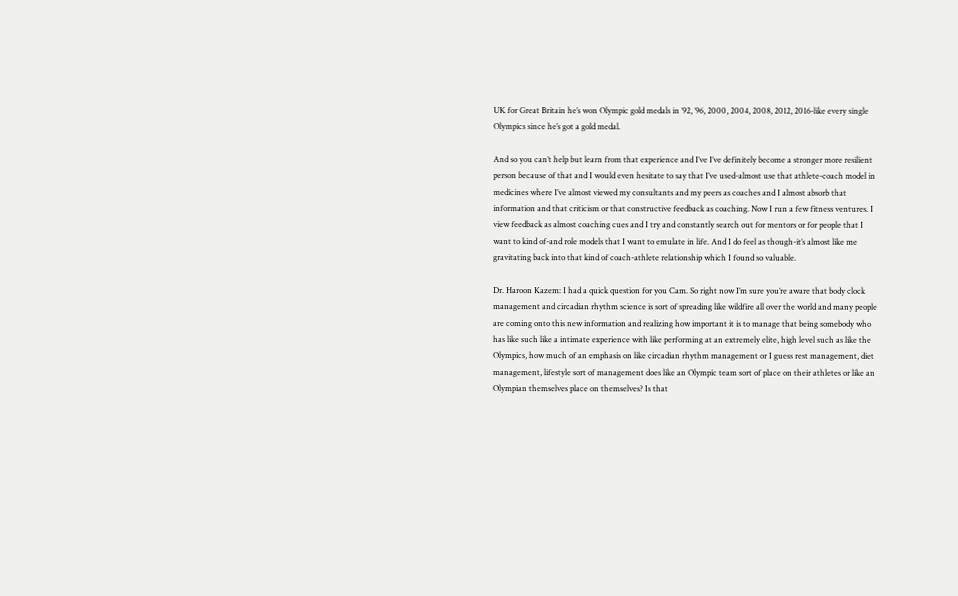UK for Great Britain he’s won Olympic gold medals in ’92, ’96, 2000, 2004, 2008, 2012, 2016-like every single Olympics since he’s got a gold medal.

And so you can’t help but learn from that experience and I’ve I’ve definitely become a stronger more resilient person because of that and I would even hesitate to say that I’ve used-almost use that athlete-coach model in medicines where I’ve almost viewed my consultants and my peers as coaches and I almost absorb that information and that criticism or that constructive feedback as coaching. Now I run a few fitness ventures. I view feedback as almost coaching cues and I try and constantly search out for mentors or for people that I want to kind of-and role models that I want to emulate in life. And I do feel as though-it’s almost like me gravitating back into that kind of coach-athlete relationship which I found so valuable.

Dr. Haroon Kazem: I had a quick question for you Cam. So right now I’m sure you’re aware that body clock management and circadian rhythm science is sort of spreading like wildfire all over the world and many people are coming onto this new information and realizing how important it is to manage that being somebody who has like such like a intimate experience with like performing at an extremely elite, high level such as like the Olympics, how much of an emphasis on like circadian rhythm management or I guess rest management, diet management, lifestyle sort of management does like an Olympic team sort of place on their athletes or like an Olympian themselves place on themselves? Is that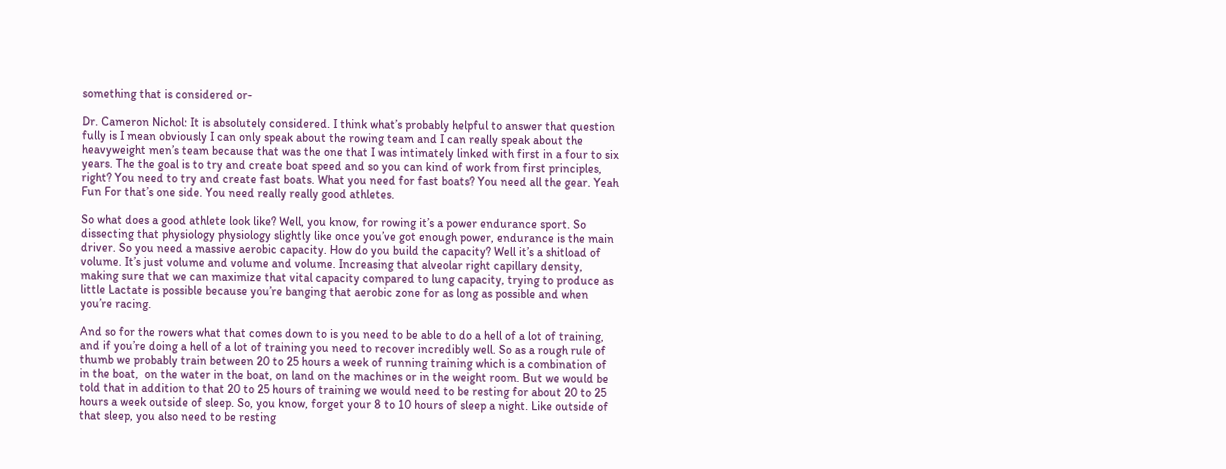something that is considered or-

Dr. Cameron Nichol: It is absolutely considered. I think what’s probably helpful to answer that question fully is I mean obviously I can only speak about the rowing team and I can really speak about the heavyweight men’s team because that was the one that I was intimately linked with first in a four to six years. The the goal is to try and create boat speed and so you can kind of work from first principles, right? You need to try and create fast boats. What you need for fast boats? You need all the gear. Yeah Fun For that’s one side. You need really really good athletes.

So what does a good athlete look like? Well, you know, for rowing it’s a power endurance sport. So dissecting that physiology physiology slightly like once you’ve got enough power, endurance is the main driver. So you need a massive aerobic capacity. How do you build the capacity? Well it’s a shitload of volume. It’s just volume and volume and volume. Increasing that alveolar right capillary density, making sure that we can maximize that vital capacity compared to lung capacity, trying to produce as little Lactate is possible because you’re banging that aerobic zone for as long as possible and when you’re racing.

And so for the rowers what that comes down to is you need to be able to do a hell of a lot of training, and if you’re doing a hell of a lot of training you need to recover incredibly well. So as a rough rule of thumb we probably train between 20 to 25 hours a week of running training which is a combination of in the boat,  on the water in the boat, on land on the machines or in the weight room. But we would be told that in addition to that 20 to 25 hours of training we would need to be resting for about 20 to 25 hours a week outside of sleep. So, you know, forget your 8 to 10 hours of sleep a night. Like outside of that sleep, you also need to be resting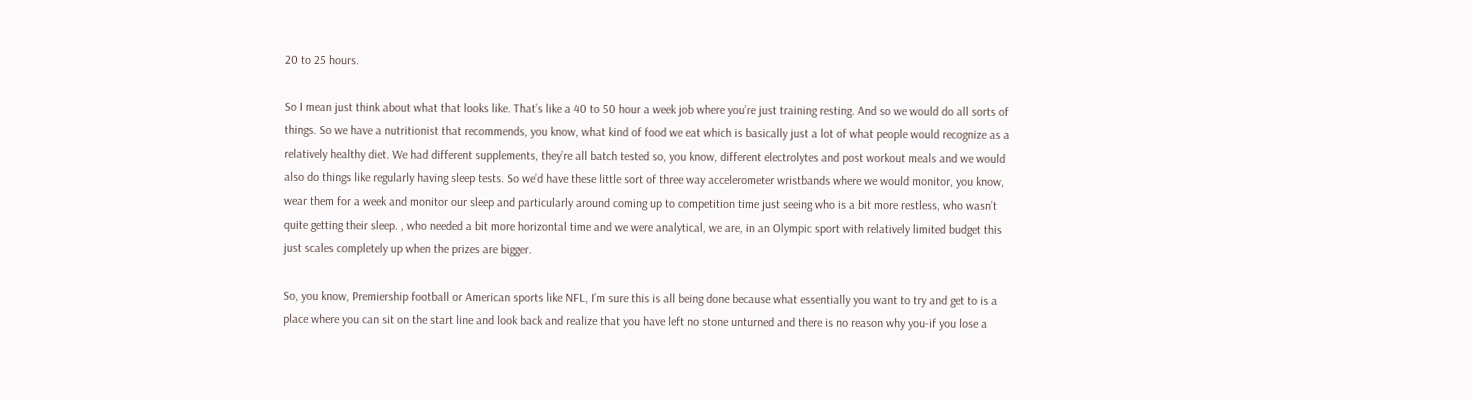20 to 25 hours.

So I mean just think about what that looks like. That’s like a 40 to 50 hour a week job where you’re just training resting. And so we would do all sorts of things. So we have a nutritionist that recommends, you know, what kind of food we eat which is basically just a lot of what people would recognize as a relatively healthy diet. We had different supplements, they’re all batch tested so, you know, different electrolytes and post workout meals and we would also do things like regularly having sleep tests. So we’d have these little sort of three way accelerometer wristbands where we would monitor, you know, wear them for a week and monitor our sleep and particularly around coming up to competition time just seeing who is a bit more restless, who wasn’t quite getting their sleep. , who needed a bit more horizontal time and we were analytical, we are, in an Olympic sport with relatively limited budget this just scales completely up when the prizes are bigger.

So, you know, Premiership football or American sports like NFL, I’m sure this is all being done because what essentially you want to try and get to is a place where you can sit on the start line and look back and realize that you have left no stone unturned and there is no reason why you-if you lose a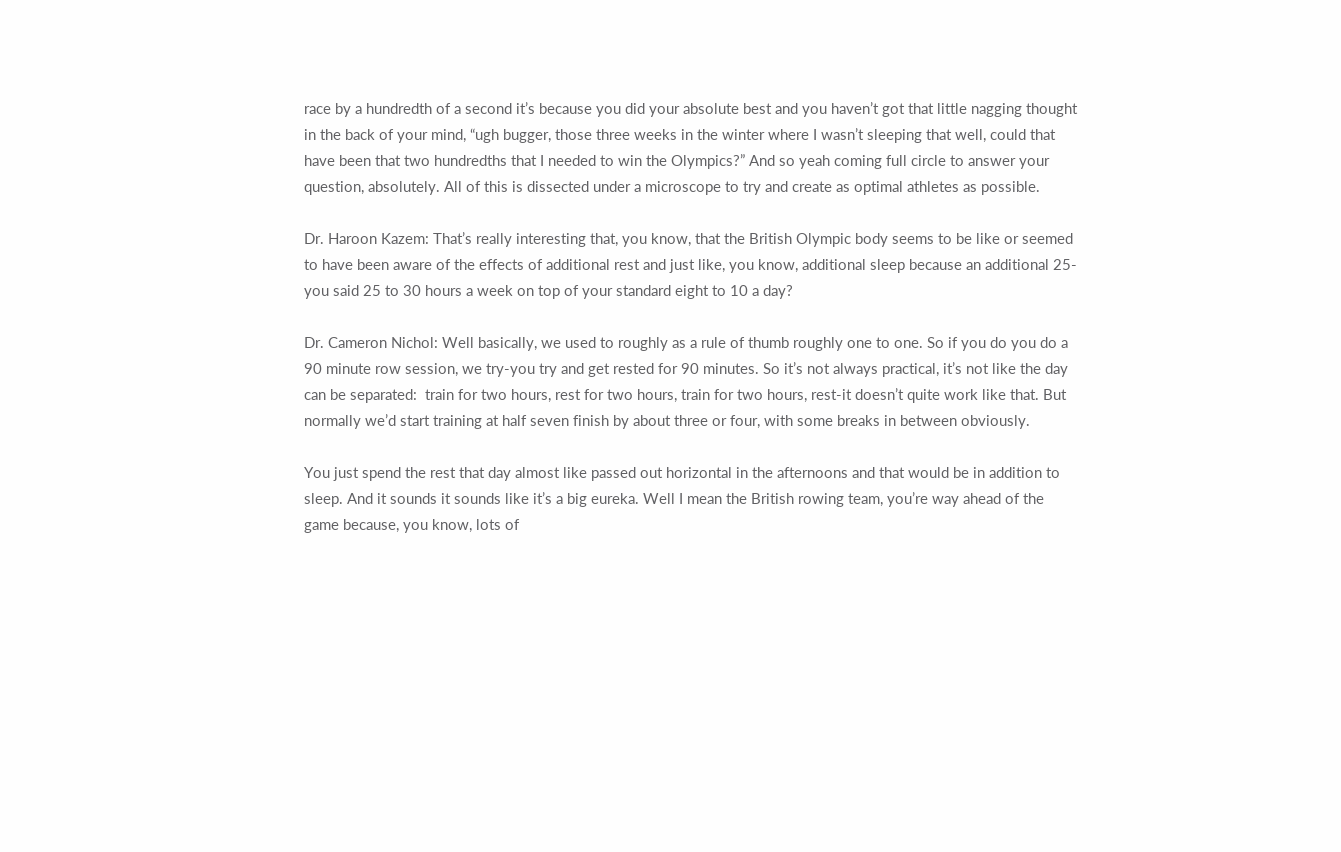race by a hundredth of a second it’s because you did your absolute best and you haven’t got that little nagging thought in the back of your mind, “ugh bugger, those three weeks in the winter where I wasn’t sleeping that well, could that have been that two hundredths that I needed to win the Olympics?” And so yeah coming full circle to answer your question, absolutely. All of this is dissected under a microscope to try and create as optimal athletes as possible.

Dr. Haroon Kazem: That’s really interesting that, you know, that the British Olympic body seems to be like or seemed to have been aware of the effects of additional rest and just like, you know, additional sleep because an additional 25-you said 25 to 30 hours a week on top of your standard eight to 10 a day?

Dr. Cameron Nichol: Well basically, we used to roughly as a rule of thumb roughly one to one. So if you do you do a 90 minute row session, we try-you try and get rested for 90 minutes. So it’s not always practical, it’s not like the day can be separated:  train for two hours, rest for two hours, train for two hours, rest-it doesn’t quite work like that. But normally we’d start training at half seven finish by about three or four, with some breaks in between obviously.

You just spend the rest that day almost like passed out horizontal in the afternoons and that would be in addition to sleep. And it sounds it sounds like it’s a big eureka. Well I mean the British rowing team, you’re way ahead of the game because, you know, lots of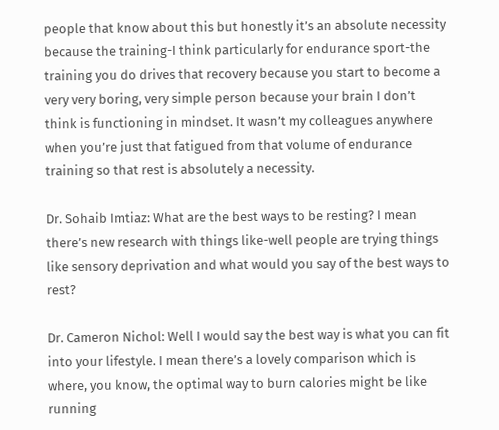people that know about this but honestly it’s an absolute necessity because the training-I think particularly for endurance sport-the training you do drives that recovery because you start to become a very very boring, very simple person because your brain I don’t think is functioning in mindset. It wasn’t my colleagues anywhere when you’re just that fatigued from that volume of endurance training so that rest is absolutely a necessity.

Dr. Sohaib Imtiaz: What are the best ways to be resting? I mean there’s new research with things like-well people are trying things like sensory deprivation and what would you say of the best ways to rest?

Dr. Cameron Nichol: Well I would say the best way is what you can fit into your lifestyle. I mean there’s a lovely comparison which is where, you know, the optimal way to burn calories might be like running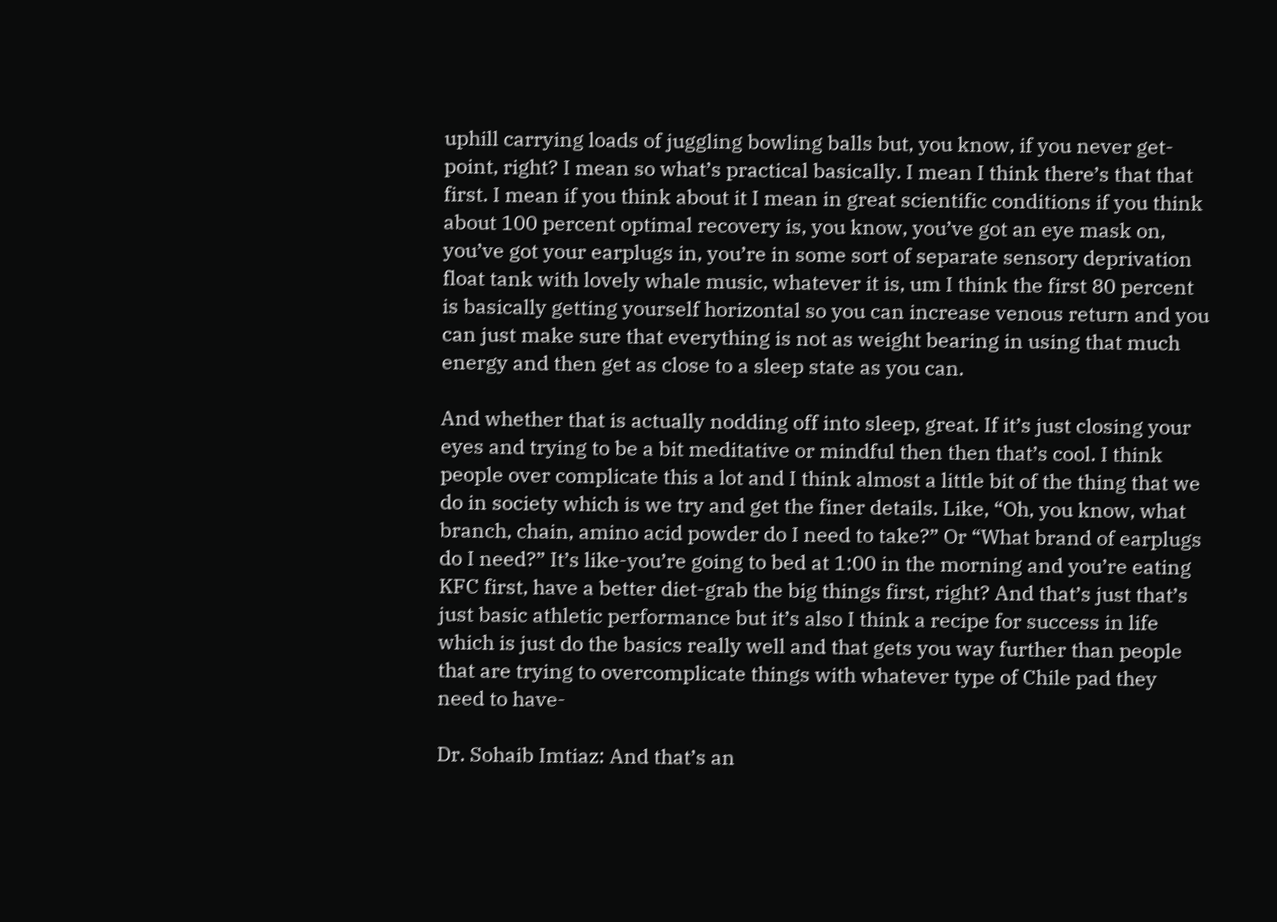uphill carrying loads of juggling bowling balls but, you know, if you never get-point, right? I mean so what’s practical basically. I mean I think there’s that that first. I mean if you think about it I mean in great scientific conditions if you think about 100 percent optimal recovery is, you know, you’ve got an eye mask on, you’ve got your earplugs in, you’re in some sort of separate sensory deprivation float tank with lovely whale music, whatever it is, um I think the first 80 percent is basically getting yourself horizontal so you can increase venous return and you can just make sure that everything is not as weight bearing in using that much energy and then get as close to a sleep state as you can.

And whether that is actually nodding off into sleep, great. If it’s just closing your eyes and trying to be a bit meditative or mindful then then that’s cool. I think people over complicate this a lot and I think almost a little bit of the thing that we do in society which is we try and get the finer details. Like, “Oh, you know, what branch, chain, amino acid powder do I need to take?” Or “What brand of earplugs do I need?” It’s like-you’re going to bed at 1:00 in the morning and you’re eating KFC first, have a better diet-grab the big things first, right? And that’s just that’s just basic athletic performance but it’s also I think a recipe for success in life which is just do the basics really well and that gets you way further than people that are trying to overcomplicate things with whatever type of Chile pad they need to have-

Dr. Sohaib Imtiaz: And that’s an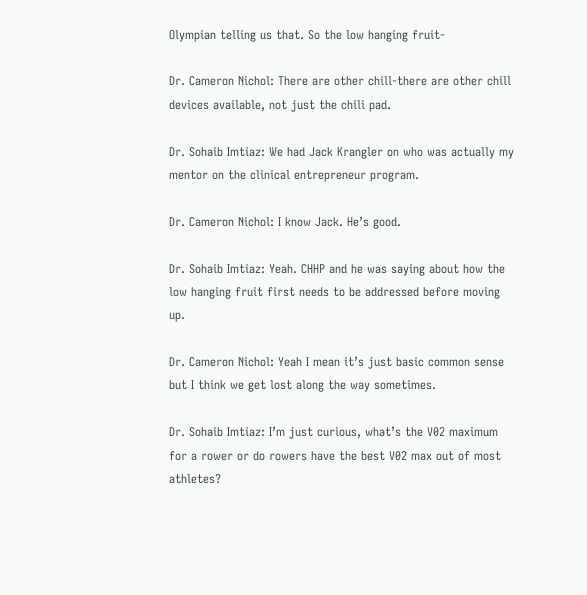Olympian telling us that. So the low hanging fruit-

Dr. Cameron Nichol: There are other chill-there are other chill devices available, not just the chili pad.

Dr. Sohaib Imtiaz: We had Jack Krangler on who was actually my mentor on the clinical entrepreneur program.

Dr. Cameron Nichol: I know Jack. He’s good.

Dr. Sohaib Imtiaz: Yeah. CHHP and he was saying about how the low hanging fruit first needs to be addressed before moving up.

Dr. Cameron Nichol: Yeah I mean it’s just basic common sense but I think we get lost along the way sometimes.

Dr. Sohaib Imtiaz: I’m just curious, what’s the V02 maximum for a rower or do rowers have the best V02 max out of most athletes?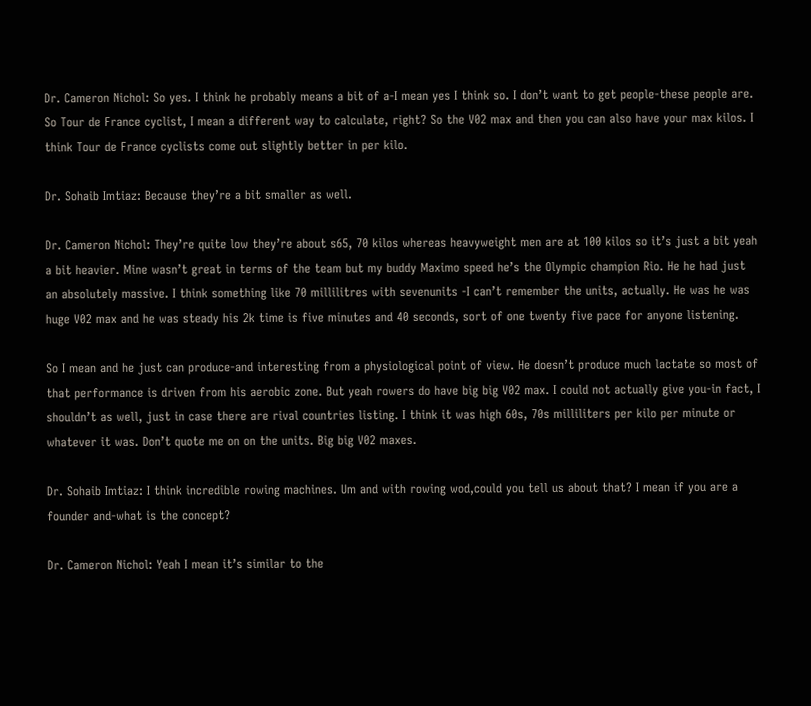Dr. Cameron Nichol: So yes. I think he probably means a bit of a-I mean yes I think so. I don’t want to get people-these people are. So Tour de France cyclist, I mean a different way to calculate, right? So the V02 max and then you can also have your max kilos. I think Tour de France cyclists come out slightly better in per kilo.

Dr. Sohaib Imtiaz: Because they’re a bit smaller as well.

Dr. Cameron Nichol: They’re quite low they’re about s65, 70 kilos whereas heavyweight men are at 100 kilos so it’s just a bit yeah a bit heavier. Mine wasn’t great in terms of the team but my buddy Maximo speed he’s the Olympic champion Rio. He he had just an absolutely massive. I think something like 70 millilitres with sevenunits -I can’t remember the units, actually. He was he was huge V02 max and he was steady his 2k time is five minutes and 40 seconds, sort of one twenty five pace for anyone listening.

So I mean and he just can produce-and interesting from a physiological point of view. He doesn’t produce much lactate so most of that performance is driven from his aerobic zone. But yeah rowers do have big big V02 max. I could not actually give you-in fact, I shouldn’t as well, just in case there are rival countries listing. I think it was high 60s, 70s milliliters per kilo per minute or whatever it was. Don’t quote me on on the units. Big big V02 maxes.

Dr. Sohaib Imtiaz: I think incredible rowing machines. Um and with rowing wod,could you tell us about that? I mean if you are a founder and-what is the concept?

Dr. Cameron Nichol: Yeah I mean it’s similar to the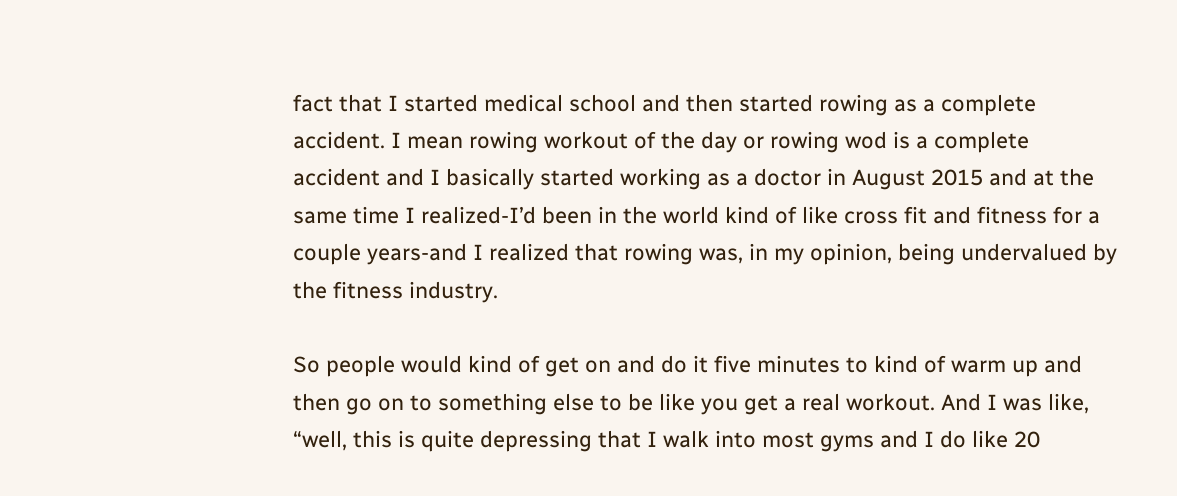fact that I started medical school and then started rowing as a complete accident. I mean rowing workout of the day or rowing wod is a complete accident and I basically started working as a doctor in August 2015 and at the same time I realized-I’d been in the world kind of like cross fit and fitness for a couple years-and I realized that rowing was, in my opinion, being undervalued by the fitness industry.

So people would kind of get on and do it five minutes to kind of warm up and then go on to something else to be like you get a real workout. And I was like, “well, this is quite depressing that I walk into most gyms and I do like 20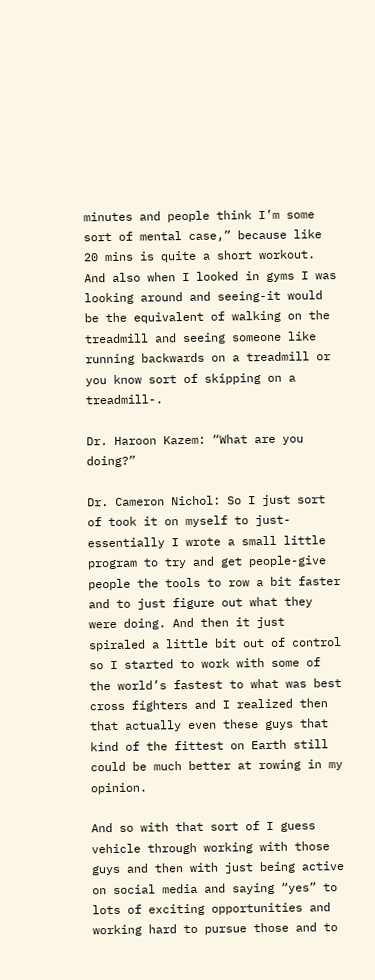minutes and people think I’m some sort of mental case,” because like 20 mins is quite a short workout. And also when I looked in gyms I was looking around and seeing-it would be the equivalent of walking on the treadmill and seeing someone like running backwards on a treadmill or you know sort of skipping on a treadmill-.

Dr. Haroon Kazem: “What are you doing?”

Dr. Cameron Nichol: So I just sort of took it on myself to just-essentially I wrote a small little program to try and get people-give people the tools to row a bit faster and to just figure out what they were doing. And then it just spiraled a little bit out of control so I started to work with some of the world’s fastest to what was best cross fighters and I realized then that actually even these guys that kind of the fittest on Earth still could be much better at rowing in my opinion.

And so with that sort of I guess vehicle through working with those guys and then with just being active on social media and saying “yes” to lots of exciting opportunities and working hard to pursue those and to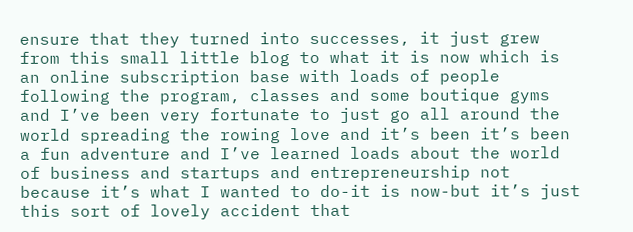ensure that they turned into successes, it just grew from this small little blog to what it is now which is an online subscription base with loads of people following the program, classes and some boutique gyms and I’ve been very fortunate to just go all around the world spreading the rowing love and it’s been it’s been a fun adventure and I’ve learned loads about the world of business and startups and entrepreneurship not because it’s what I wanted to do-it is now-but it’s just this sort of lovely accident that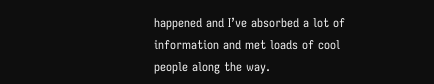happened and I’ve absorbed a lot of information and met loads of cool people along the way.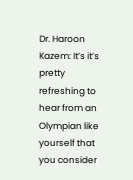Dr. Haroon Kazem: It’s it’s pretty refreshing to hear from an Olympian like yourself that you consider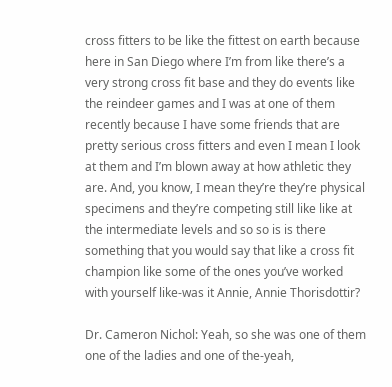cross fitters to be like the fittest on earth because here in San Diego where I’m from like there’s a very strong cross fit base and they do events like the reindeer games and I was at one of them recently because I have some friends that are pretty serious cross fitters and even I mean I look at them and I’m blown away at how athletic they are. And, you know, I mean they’re they’re physical specimens and they’re competing still like like at the intermediate levels and so so is is there something that you would say that like a cross fit champion like some of the ones you’ve worked with yourself like-was it Annie, Annie Thorisdottir?

Dr. Cameron Nichol: Yeah, so she was one of them one of the ladies and one of the-yeah,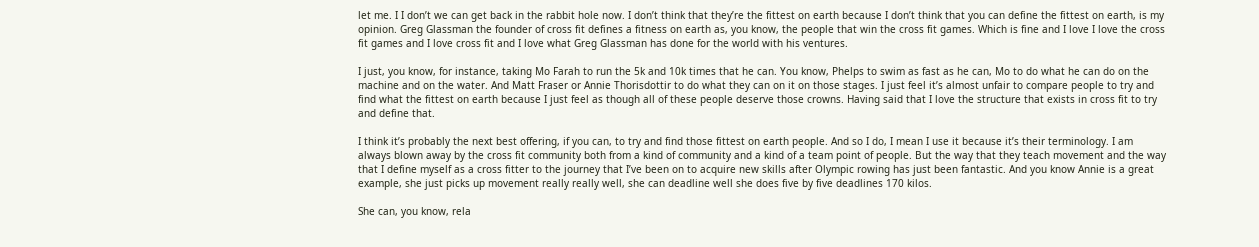let me. I I don’t we can get back in the rabbit hole now. I don’t think that they’re the fittest on earth because I don’t think that you can define the fittest on earth, is my opinion. Greg Glassman the founder of cross fit defines a fitness on earth as, you know, the people that win the cross fit games. Which is fine and I love I love the cross fit games and I love cross fit and I love what Greg Glassman has done for the world with his ventures.

I just, you know, for instance, taking Mo Farah to run the 5k and 10k times that he can. You know, Phelps to swim as fast as he can, Mo to do what he can do on the machine and on the water. And Matt Fraser or Annie Thorisdottir to do what they can on it on those stages. I just feel it’s almost unfair to compare people to try and find what the fittest on earth because I just feel as though all of these people deserve those crowns. Having said that I love the structure that exists in cross fit to try and define that.

I think it’s probably the next best offering, if you can, to try and find those fittest on earth people. And so I do, I mean I use it because it’s their terminology. I am always blown away by the cross fit community both from a kind of community and a kind of a team point of people. But the way that they teach movement and the way that I define myself as a cross fitter to the journey that I’ve been on to acquire new skills after Olympic rowing has just been fantastic. And you know Annie is a great example, she just picks up movement really really well, she can deadline well she does five by five deadlines 170 kilos.

She can, you know, rela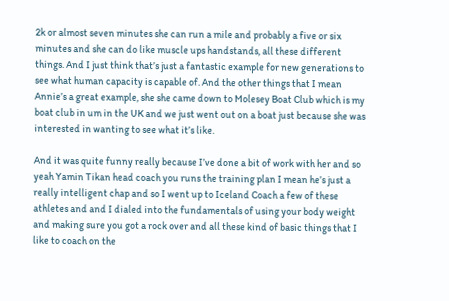2k or almost seven minutes she can run a mile and probably a five or six minutes and she can do like muscle ups handstands, all these different things. And I just think that’s just a fantastic example for new generations to see what human capacity is capable of. And the other things that I mean Annie’s a great example, she she came down to Molesey Boat Club which is my boat club in um in the UK and we just went out on a boat just because she was interested in wanting to see what it’s like.

And it was quite funny really because I’ve done a bit of work with her and so yeah Yamin Tikan head coach you runs the training plan I mean he’s just a really intelligent chap and so I went up to Iceland Coach a few of these athletes and and I dialed into the fundamentals of using your body weight and making sure you got a rock over and all these kind of basic things that I like to coach on the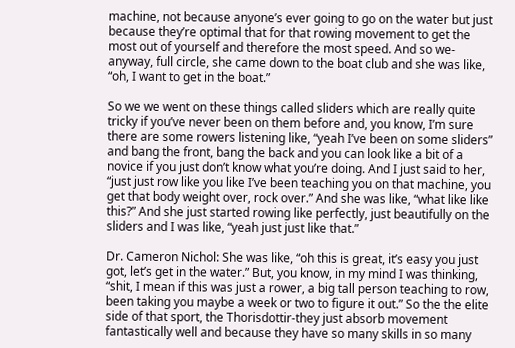machine, not because anyone’s ever going to go on the water but just because they’re optimal that for that rowing movement to get the most out of yourself and therefore the most speed. And so we-anyway, full circle, she came down to the boat club and she was like, “oh, I want to get in the boat.”

So we we went on these things called sliders which are really quite tricky if you’ve never been on them before and, you know, I’m sure there are some rowers listening like, “yeah I’ve been on some sliders” and bang the front, bang the back and you can look like a bit of a novice if you just don’t know what you’re doing. And I just said to her, “just just row like you like I’ve been teaching you on that machine, you get that body weight over, rock over.” And she was like, “what like like this?” And she just started rowing like perfectly, just beautifully on the sliders and I was like, “yeah just just like that.”

Dr. Cameron Nichol: She was like, “oh this is great, it’s easy you just got, let’s get in the water.” But, you know, in my mind I was thinking, “shit, I mean if this was just a rower, a big tall person teaching to row, been taking you maybe a week or two to figure it out.” So the the elite side of that sport, the Thorisdottir-they just absorb movement fantastically well and because they have so many skills in so many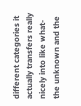different categories it actually transfers really nicely into like what-the unknown and the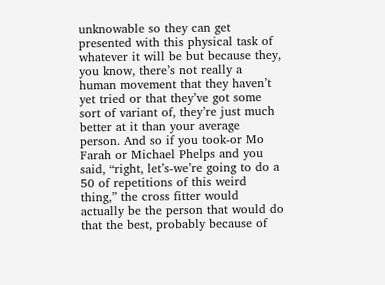unknowable so they can get presented with this physical task of whatever it will be but because they, you know, there’s not really a human movement that they haven’t yet tried or that they’ve got some sort of variant of, they’re just much better at it than your average person. And so if you took-or Mo Farah or Michael Phelps and you said, “right, let’s-we’re going to do a 50 of repetitions of this weird thing,” the cross fitter would actually be the person that would do that the best, probably because of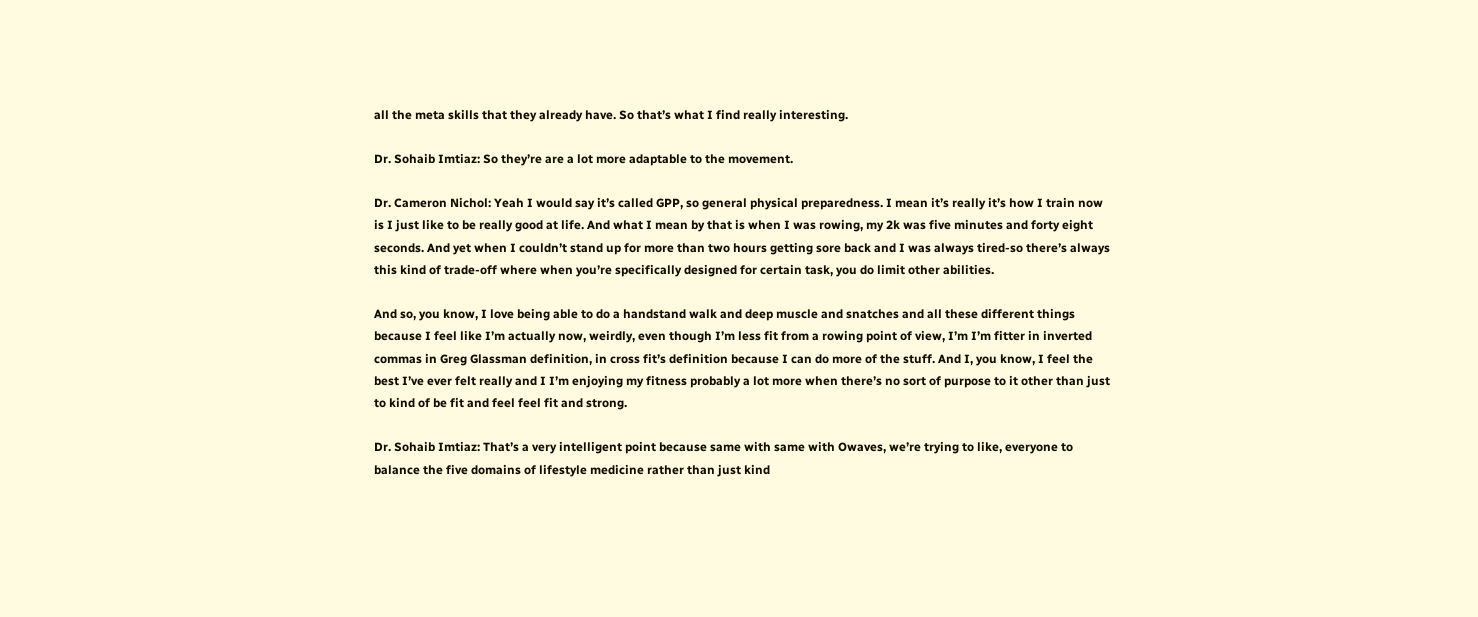all the meta skills that they already have. So that’s what I find really interesting.

Dr. Sohaib Imtiaz: So they’re are a lot more adaptable to the movement.

Dr. Cameron Nichol: Yeah I would say it’s called GPP, so general physical preparedness. I mean it’s really it’s how I train now is I just like to be really good at life. And what I mean by that is when I was rowing, my 2k was five minutes and forty eight seconds. And yet when I couldn’t stand up for more than two hours getting sore back and I was always tired-so there’s always this kind of trade-off where when you’re specifically designed for certain task, you do limit other abilities.

And so, you know, I love being able to do a handstand walk and deep muscle and snatches and all these different things because I feel like I’m actually now, weirdly, even though I’m less fit from a rowing point of view, I’m I’m fitter in inverted commas in Greg Glassman definition, in cross fit’s definition because I can do more of the stuff. And I, you know, I feel the best I’ve ever felt really and I I’m enjoying my fitness probably a lot more when there’s no sort of purpose to it other than just to kind of be fit and feel feel fit and strong.

Dr. Sohaib Imtiaz: That’s a very intelligent point because same with same with Owaves, we’re trying to like, everyone to balance the five domains of lifestyle medicine rather than just kind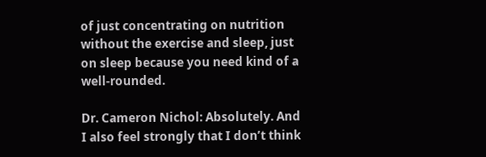of just concentrating on nutrition without the exercise and sleep, just on sleep because you need kind of a well-rounded.

Dr. Cameron Nichol: Absolutely. And I also feel strongly that I don’t think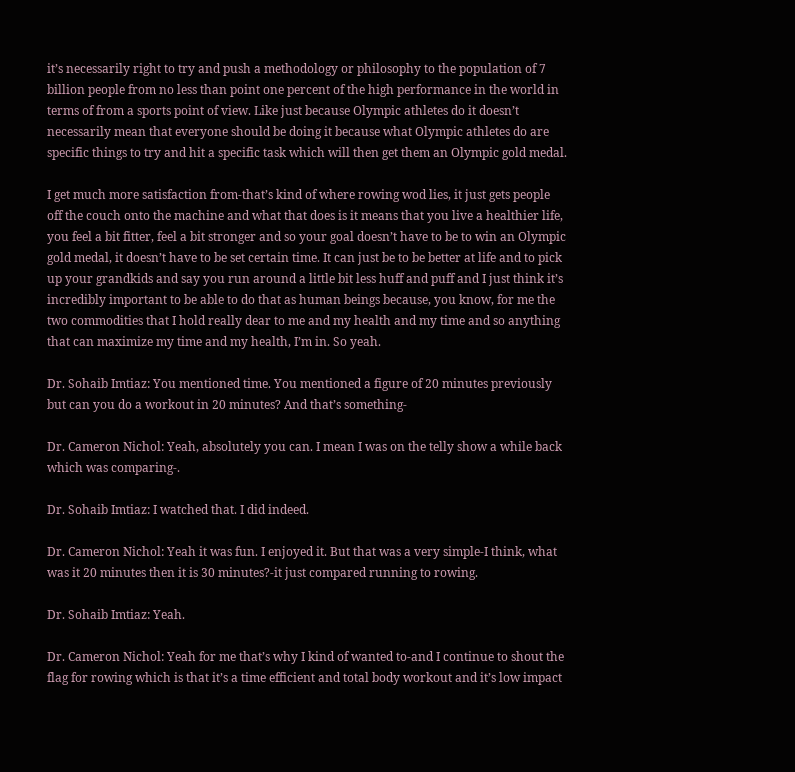it’s necessarily right to try and push a methodology or philosophy to the population of 7 billion people from no less than point one percent of the high performance in the world in terms of from a sports point of view. Like just because Olympic athletes do it doesn’t necessarily mean that everyone should be doing it because what Olympic athletes do are specific things to try and hit a specific task which will then get them an Olympic gold medal.

I get much more satisfaction from-that’s kind of where rowing wod lies, it just gets people off the couch onto the machine and what that does is it means that you live a healthier life, you feel a bit fitter, feel a bit stronger and so your goal doesn’t have to be to win an Olympic gold medal, it doesn’t have to be set certain time. It can just be to be better at life and to pick up your grandkids and say you run around a little bit less huff and puff and I just think it’s incredibly important to be able to do that as human beings because, you know, for me the two commodities that I hold really dear to me and my health and my time and so anything that can maximize my time and my health, I’m in. So yeah.

Dr. Sohaib Imtiaz: You mentioned time. You mentioned a figure of 20 minutes previously but can you do a workout in 20 minutes? And that’s something-

Dr. Cameron Nichol: Yeah, absolutely you can. I mean I was on the telly show a while back which was comparing-.

Dr. Sohaib Imtiaz: I watched that. I did indeed.

Dr. Cameron Nichol: Yeah it was fun. I enjoyed it. But that was a very simple-I think, what was it 20 minutes then it is 30 minutes?-it just compared running to rowing.

Dr. Sohaib Imtiaz: Yeah.

Dr. Cameron Nichol: Yeah for me that’s why I kind of wanted to-and I continue to shout the flag for rowing which is that it’s a time efficient and total body workout and it’s low impact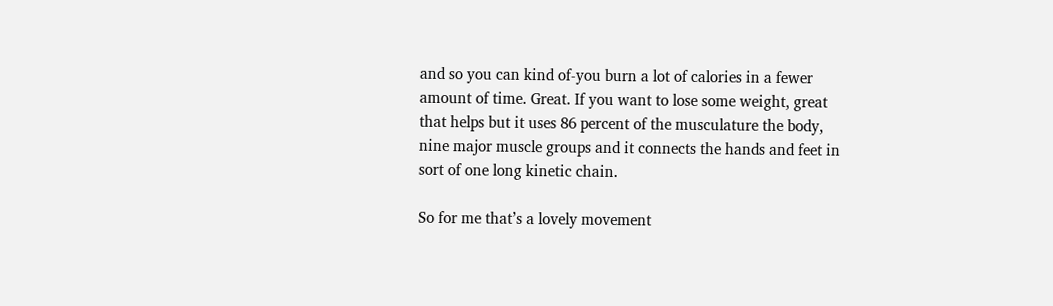and so you can kind of-you burn a lot of calories in a fewer amount of time. Great. If you want to lose some weight, great that helps but it uses 86 percent of the musculature the body, nine major muscle groups and it connects the hands and feet in sort of one long kinetic chain.

So for me that’s a lovely movement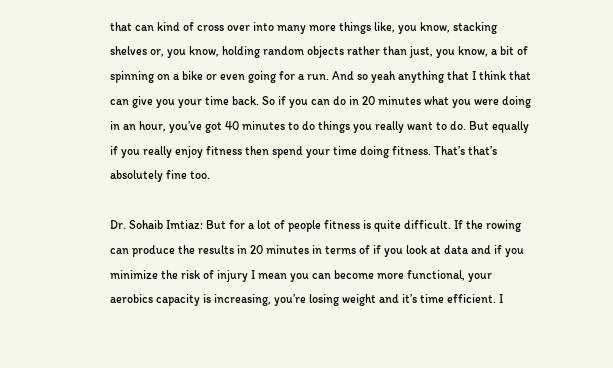that can kind of cross over into many more things like, you know, stacking shelves or, you know, holding random objects rather than just, you know, a bit of spinning on a bike or even going for a run. And so yeah anything that I think that can give you your time back. So if you can do in 20 minutes what you were doing in an hour, you’ve got 40 minutes to do things you really want to do. But equally if you really enjoy fitness then spend your time doing fitness. That’s that’s absolutely fine too.

Dr. Sohaib Imtiaz: But for a lot of people fitness is quite difficult. If the rowing can produce the results in 20 minutes in terms of if you look at data and if you minimize the risk of injury I mean you can become more functional, your aerobics capacity is increasing, you’re losing weight and it’s time efficient. I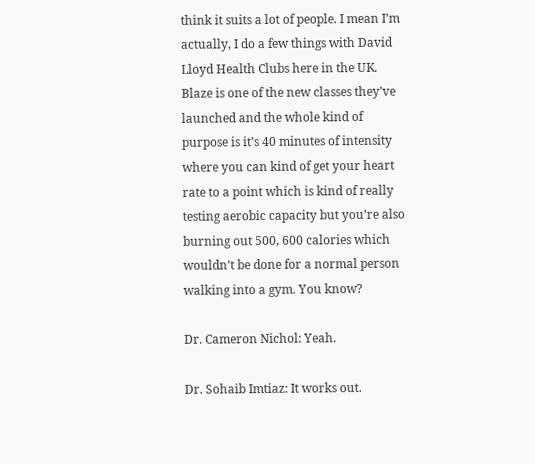think it suits a lot of people. I mean I’m actually, I do a few things with David Lloyd Health Clubs here in the UK. Blaze is one of the new classes they’ve launched and the whole kind of purpose is it’s 40 minutes of intensity where you can kind of get your heart rate to a point which is kind of really testing aerobic capacity but you’re also burning out 500, 600 calories which wouldn’t be done for a normal person walking into a gym. You know?

Dr. Cameron Nichol: Yeah.

Dr. Sohaib Imtiaz: It works out.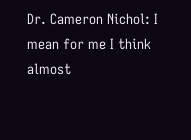Dr. Cameron Nichol: I mean for me I think almost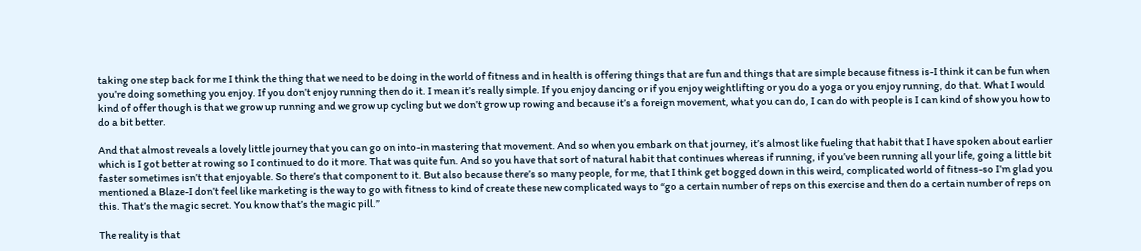taking one step back for me I think the thing that we need to be doing in the world of fitness and in health is offering things that are fun and things that are simple because fitness is-I think it can be fun when you’re doing something you enjoy. If you don’t enjoy running then do it. I mean it’s really simple. If you enjoy dancing or if you enjoy weightlifting or you do a yoga or you enjoy running, do that. What I would kind of offer though is that we grow up running and we grow up cycling but we don’t grow up rowing and because it’s a foreign movement, what you can do, I can do with people is I can kind of show you how to do a bit better.

And that almost reveals a lovely little journey that you can go on into-in mastering that movement. And so when you embark on that journey, it’s almost like fueling that habit that I have spoken about earlier which is I got better at rowing so I continued to do it more. That was quite fun. And so you have that sort of natural habit that continues whereas if running, if you’ve been running all your life, going a little bit faster sometimes isn’t that enjoyable. So there’s that component to it. But also because there’s so many people, for me, that I think get bogged down in this weird, complicated world of fitness-so I’m glad you mentioned a Blaze-I don’t feel like marketing is the way to go with fitness to kind of create these new complicated ways to “go a certain number of reps on this exercise and then do a certain number of reps on this. That’s the magic secret. You know that’s the magic pill.”

The reality is that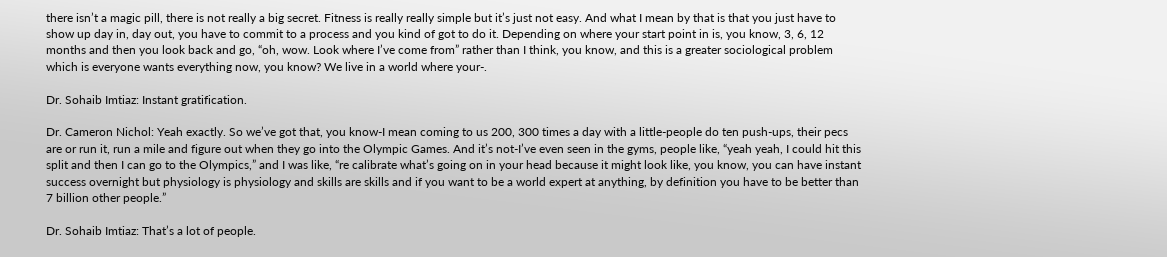there isn’t a magic pill, there is not really a big secret. Fitness is really really simple but it’s just not easy. And what I mean by that is that you just have to show up day in, day out, you have to commit to a process and you kind of got to do it. Depending on where your start point in is, you know, 3, 6, 12 months and then you look back and go, “oh, wow. Look where I’ve come from” rather than I think, you know, and this is a greater sociological problem which is everyone wants everything now, you know? We live in a world where your-.

Dr. Sohaib Imtiaz: Instant gratification.

Dr. Cameron Nichol: Yeah exactly. So we’ve got that, you know-I mean coming to us 200, 300 times a day with a little-people do ten push-ups, their pecs are or run it, run a mile and figure out when they go into the Olympic Games. And it’s not-I’ve even seen in the gyms, people like, “yeah yeah, I could hit this split and then I can go to the Olympics,” and I was like, “re calibrate what’s going on in your head because it might look like, you know, you can have instant success overnight but physiology is physiology and skills are skills and if you want to be a world expert at anything, by definition you have to be better than 7 billion other people.”

Dr. Sohaib Imtiaz: That’s a lot of people.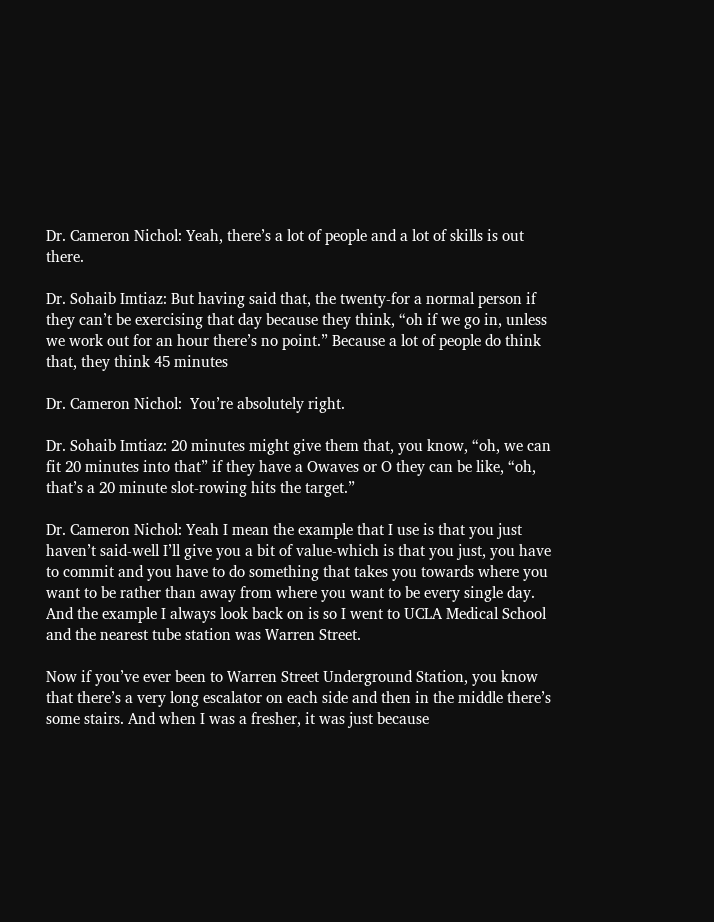Dr. Cameron Nichol: Yeah, there’s a lot of people and a lot of skills is out there.

Dr. Sohaib Imtiaz: But having said that, the twenty-for a normal person if they can’t be exercising that day because they think, “oh if we go in, unless we work out for an hour there’s no point.” Because a lot of people do think that, they think 45 minutes

Dr. Cameron Nichol:  You’re absolutely right.

Dr. Sohaib Imtiaz: 20 minutes might give them that, you know, “oh, we can fit 20 minutes into that” if they have a Owaves or O they can be like, “oh, that’s a 20 minute slot-rowing hits the target.”

Dr. Cameron Nichol: Yeah I mean the example that I use is that you just haven’t said-well I’ll give you a bit of value-which is that you just, you have to commit and you have to do something that takes you towards where you want to be rather than away from where you want to be every single day. And the example I always look back on is so I went to UCLA Medical School and the nearest tube station was Warren Street.

Now if you’ve ever been to Warren Street Underground Station, you know that there’s a very long escalator on each side and then in the middle there’s some stairs. And when I was a fresher, it was just because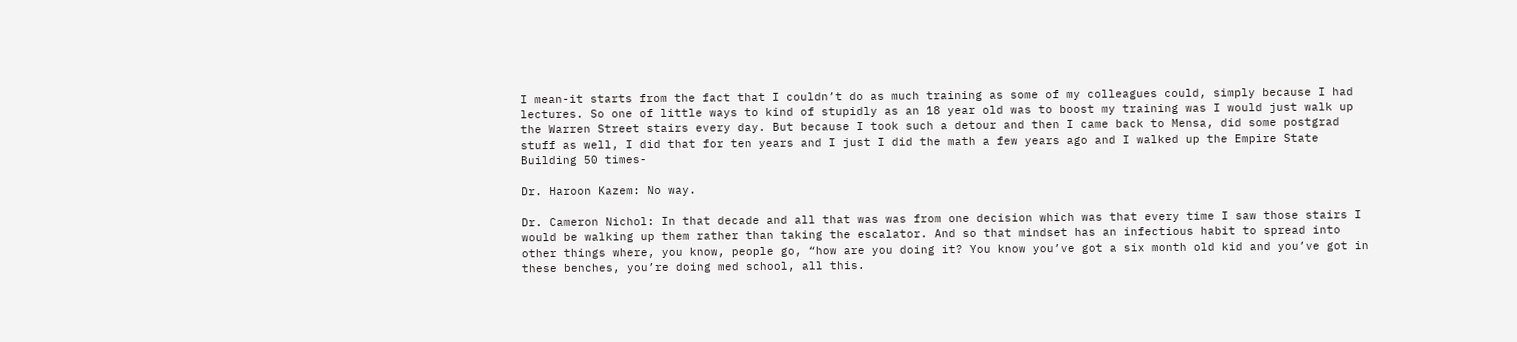I mean-it starts from the fact that I couldn’t do as much training as some of my colleagues could, simply because I had lectures. So one of little ways to kind of stupidly as an 18 year old was to boost my training was I would just walk up the Warren Street stairs every day. But because I took such a detour and then I came back to Mensa, did some postgrad stuff as well, I did that for ten years and I just I did the math a few years ago and I walked up the Empire State Building 50 times-

Dr. Haroon Kazem: No way.

Dr. Cameron Nichol: In that decade and all that was was from one decision which was that every time I saw those stairs I would be walking up them rather than taking the escalator. And so that mindset has an infectious habit to spread into other things where, you know, people go, “how are you doing it? You know you’ve got a six month old kid and you’ve got in these benches, you’re doing med school, all this.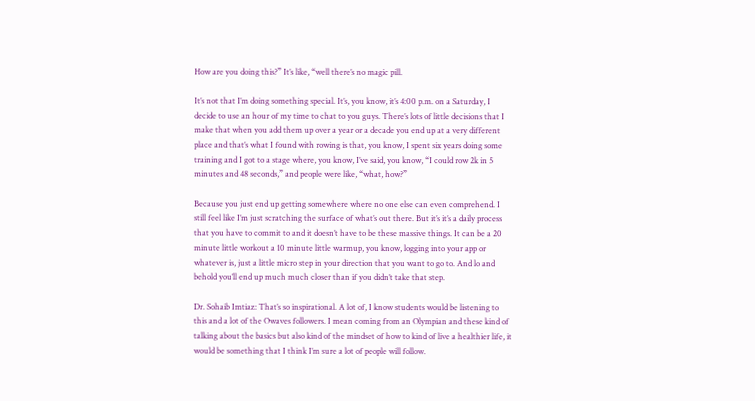How are you doing this?” It’s like, “well there’s no magic pill.

It’s not that I’m doing something special. It’s, you know, it’s 4:00 p.m. on a Saturday, I decide to use an hour of my time to chat to you guys. There’s lots of little decisions that I make that when you add them up over a year or a decade you end up at a very different place and that’s what I found with rowing is that, you know, I spent six years doing some training and I got to a stage where, you know, I’ve said, you know, “I could row 2k in 5 minutes and 48 seconds,” and people were like, “what, how?”

Because you just end up getting somewhere where no one else can even comprehend. I still feel like I’m just scratching the surface of what’s out there. But it’s it’s a daily process that you have to commit to and it doesn’t have to be these massive things. It can be a 20 minute little workout a 10 minute little warmup, you know, logging into your app or whatever is, just a little micro step in your direction that you want to go to. And lo and behold you’ll end up much much closer than if you didn’t take that step.

Dr. Sohaib Imtiaz: That’s so inspirational. A lot of, I know students would be listening to this and a lot of the Owaves followers. I mean coming from an Olympian and these kind of talking about the basics but also kind of the mindset of how to kind of live a healthier life, it would be something that I think I’m sure a lot of people will follow.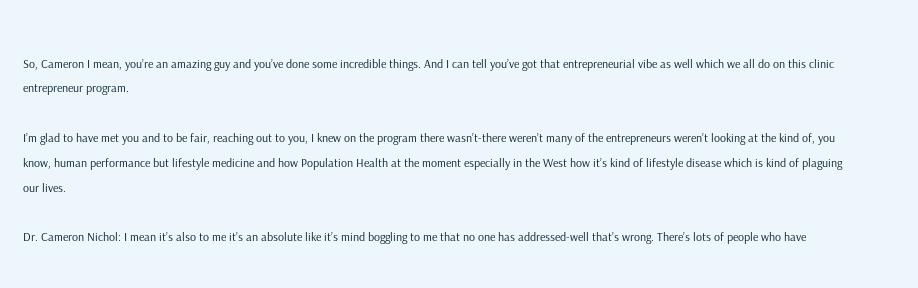So, Cameron I mean, you’re an amazing guy and you’ve done some incredible things. And I can tell you’ve got that entrepreneurial vibe as well which we all do on this clinic entrepreneur program.

I’m glad to have met you and to be fair, reaching out to you, I knew on the program there wasn’t-there weren’t many of the entrepreneurs weren’t looking at the kind of, you know, human performance but lifestyle medicine and how Population Health at the moment especially in the West how it’s kind of lifestyle disease which is kind of plaguing our lives.

Dr. Cameron Nichol: I mean it’s also to me it’s an absolute like it’s mind boggling to me that no one has addressed-well that’s wrong. There’s lots of people who have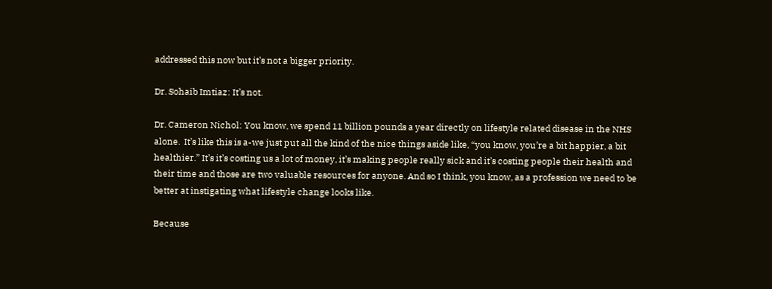addressed this now but it’s not a bigger priority.

Dr. Sohaib Imtiaz: It’s not.

Dr. Cameron Nichol: You know, we spend 11 billion pounds a year directly on lifestyle related disease in the NHS alone.  It’s like this is a-we just put all the kind of the nice things aside like, “you know, you’re a bit happier, a bit healthier.” It’s it’s costing us a lot of money, it’s making people really sick and it’s costing people their health and their time and those are two valuable resources for anyone. And so I think, you know, as a profession we need to be better at instigating what lifestyle change looks like.

Because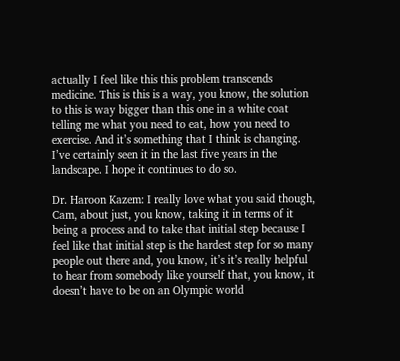actually I feel like this this problem transcends medicine. This is this is a way, you know, the solution to this is way bigger than this one in a white coat telling me what you need to eat, how you need to exercise. And it’s something that I think is changing. I’ve certainly seen it in the last five years in the landscape. I hope it continues to do so.

Dr. Haroon Kazem: I really love what you said though, Cam, about just, you know, taking it in terms of it being a process and to take that initial step because I feel like that initial step is the hardest step for so many people out there and, you know, it’s it’s really helpful to hear from somebody like yourself that, you know, it doesn’t have to be on an Olympic world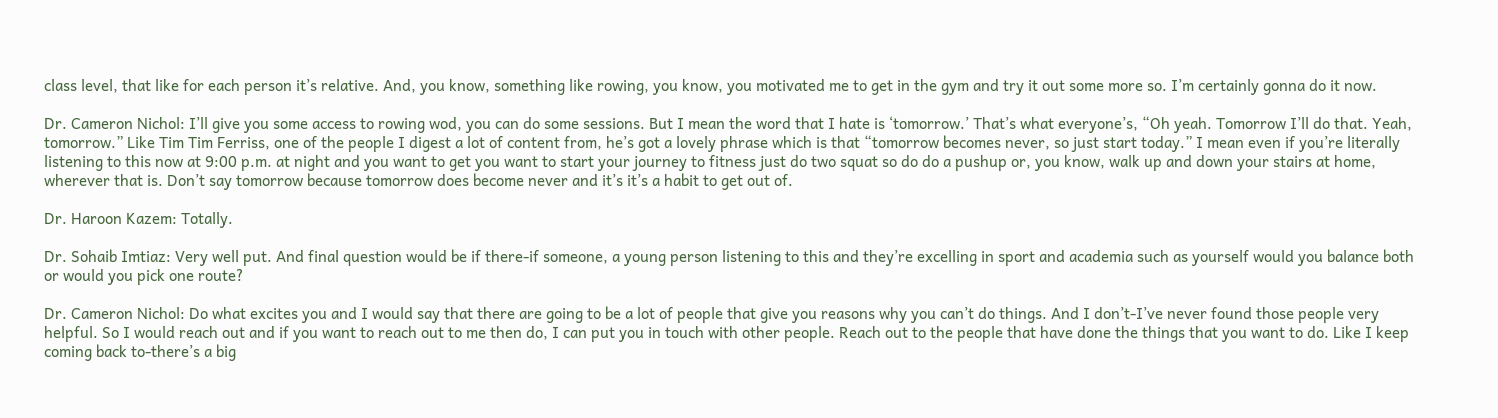class level, that like for each person it’s relative. And, you know, something like rowing, you know, you motivated me to get in the gym and try it out some more so. I’m certainly gonna do it now.

Dr. Cameron Nichol: I’ll give you some access to rowing wod, you can do some sessions. But I mean the word that I hate is ‘tomorrow.’ That’s what everyone’s, “Oh yeah. Tomorrow I’ll do that. Yeah, tomorrow.” Like Tim Tim Ferriss, one of the people I digest a lot of content from, he’s got a lovely phrase which is that “tomorrow becomes never, so just start today.” I mean even if you’re literally listening to this now at 9:00 p.m. at night and you want to get you want to start your journey to fitness just do two squat so do do a pushup or, you know, walk up and down your stairs at home, wherever that is. Don’t say tomorrow because tomorrow does become never and it’s it’s a habit to get out of.

Dr. Haroon Kazem: Totally.

Dr. Sohaib Imtiaz: Very well put. And final question would be if there-if someone, a young person listening to this and they’re excelling in sport and academia such as yourself would you balance both or would you pick one route?

Dr. Cameron Nichol: Do what excites you and I would say that there are going to be a lot of people that give you reasons why you can’t do things. And I don’t-I’ve never found those people very helpful. So I would reach out and if you want to reach out to me then do, I can put you in touch with other people. Reach out to the people that have done the things that you want to do. Like I keep coming back to-there’s a big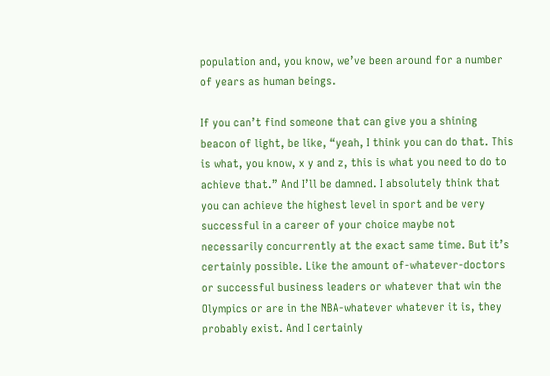population and, you know, we’ve been around for a number of years as human beings.

If you can’t find someone that can give you a shining beacon of light, be like, “yeah, I think you can do that. This is what, you know, x y and z, this is what you need to do to achieve that.” And I’ll be damned. I absolutely think that you can achieve the highest level in sport and be very successful in a career of your choice maybe not necessarily concurrently at the exact same time. But it’s certainly possible. Like the amount of-whatever-doctors or successful business leaders or whatever that win the Olympics or are in the NBA-whatever whatever it is, they probably exist. And I certainly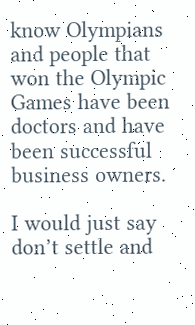know Olympians and people that won the Olympic Games have been doctors and have been successful business owners.

I would just say don’t settle and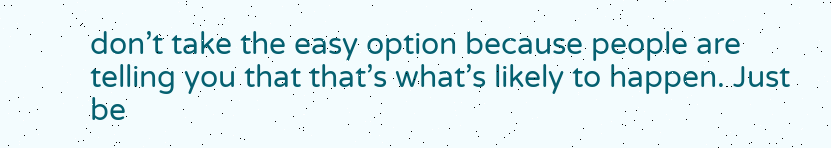don’t take the easy option because people are telling you that that’s what’s likely to happen. Just be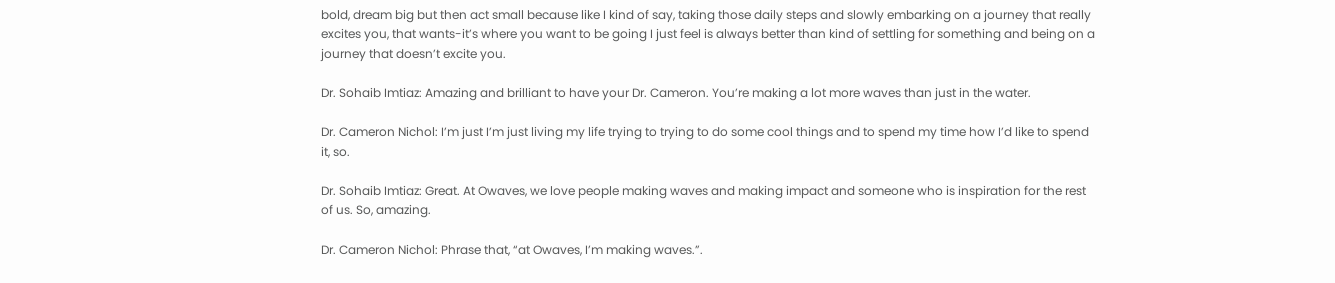bold, dream big but then act small because like I kind of say, taking those daily steps and slowly embarking on a journey that really excites you, that wants-it’s where you want to be going I just feel is always better than kind of settling for something and being on a journey that doesn’t excite you.

Dr. Sohaib Imtiaz: Amazing and brilliant to have your Dr. Cameron. You’re making a lot more waves than just in the water.

Dr. Cameron Nichol: I’m just I’m just living my life trying to trying to do some cool things and to spend my time how I’d like to spend it, so.

Dr. Sohaib Imtiaz: Great. At Owaves, we love people making waves and making impact and someone who is inspiration for the rest of us. So, amazing.

Dr. Cameron Nichol: Phrase that, “at Owaves, I’m making waves.”.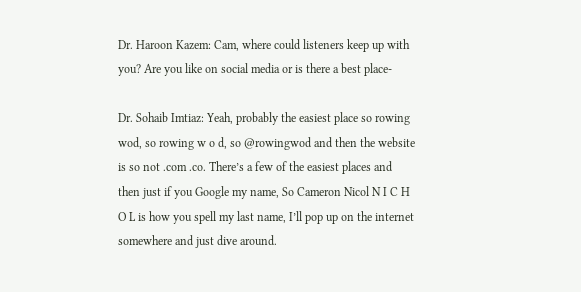Dr. Haroon Kazem: Cam, where could listeners keep up with you? Are you like on social media or is there a best place-

Dr. Sohaib Imtiaz: Yeah, probably the easiest place so rowing wod, so rowing w o d, so @rowingwod and then the website is so not .com .co. There’s a few of the easiest places and then just if you Google my name, So Cameron Nicol N I C H O L is how you spell my last name, I’ll pop up on the internet somewhere and just dive around.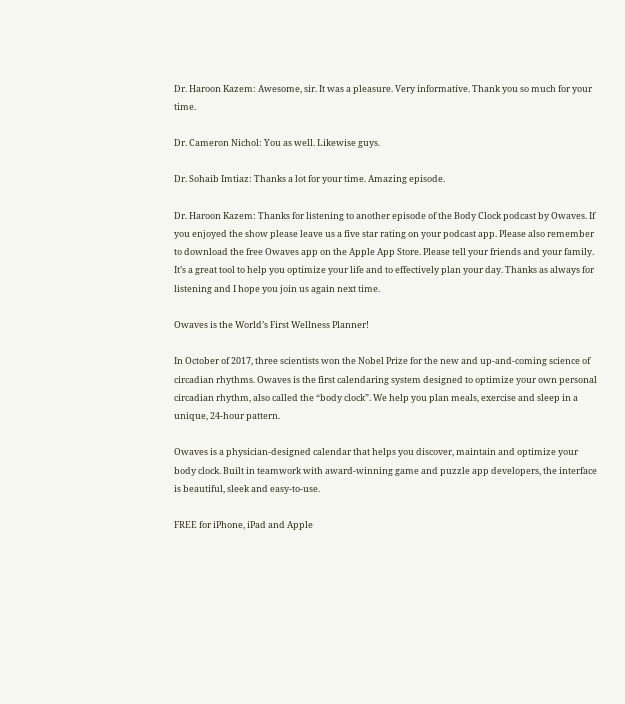Dr. Haroon Kazem: Awesome, sir. It was a pleasure. Very informative. Thank you so much for your time.

Dr. Cameron Nichol: You as well. Likewise guys.

Dr. Sohaib Imtiaz: Thanks a lot for your time. Amazing episode.

Dr. Haroon Kazem: Thanks for listening to another episode of the Body Clock podcast by Owaves. If you enjoyed the show please leave us a five star rating on your podcast app. Please also remember to download the free Owaves app on the Apple App Store. Please tell your friends and your family. It’s a great tool to help you optimize your life and to effectively plan your day. Thanks as always for listening and I hope you join us again next time.

Owaves is the World’s First Wellness Planner!

In October of 2017, three scientists won the Nobel Prize for the new and up-and-coming science of circadian rhythms. Owaves is the first calendaring system designed to optimize your own personal circadian rhythm, also called the “body clock”. We help you plan meals, exercise and sleep in a unique, 24-hour pattern.

Owaves is a physician-designed calendar that helps you discover, maintain and optimize your body clock. Built in teamwork with award-winning game and puzzle app developers, the interface is beautiful, sleek and easy-to-use.

FREE for iPhone, iPad and Apple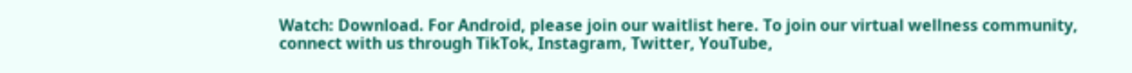Watch: Download. For Android, please join our waitlist here. To join our virtual wellness community, connect with us through TikTok, Instagram, Twitter, YouTube,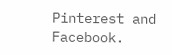Pinterest and Facebook.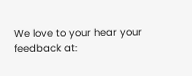We love to your hear your feedback at: